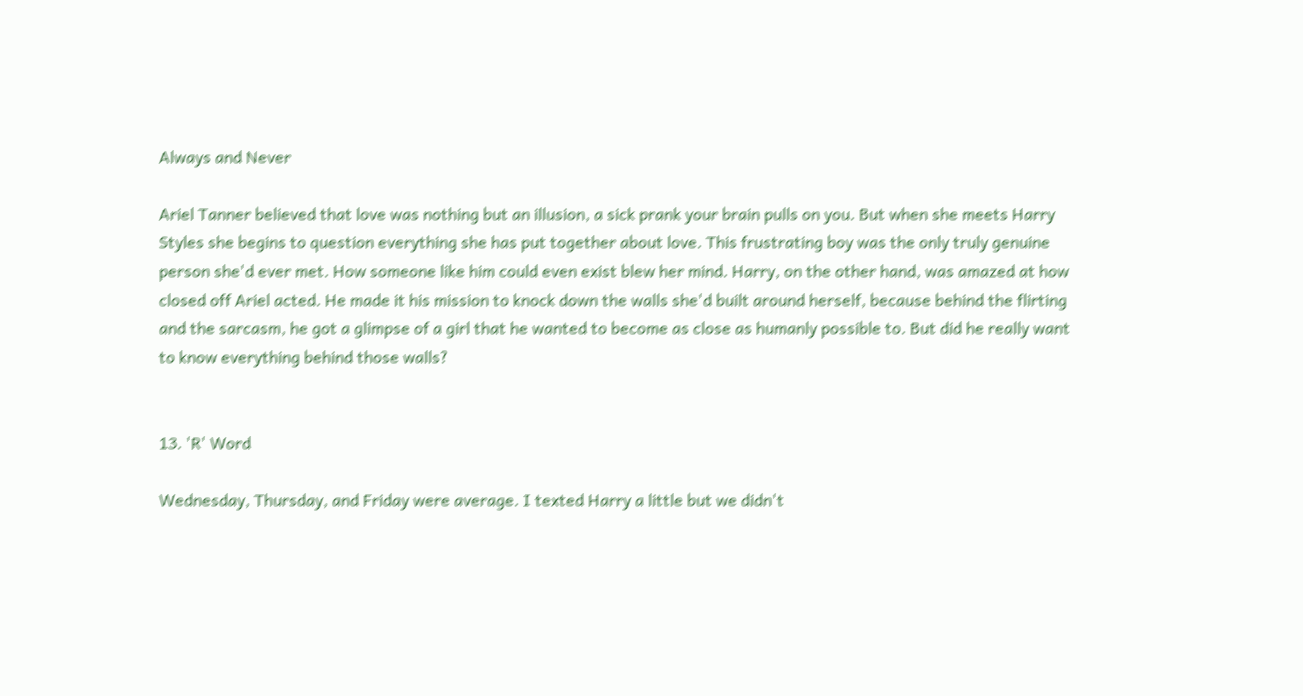Always and Never

Ariel Tanner believed that love was nothing but an illusion, a sick prank your brain pulls on you. But when she meets Harry Styles she begins to question everything she has put together about love. This frustrating boy was the only truly genuine person she'd ever met. How someone like him could even exist blew her mind. Harry, on the other hand, was amazed at how closed off Ariel acted. He made it his mission to knock down the walls she'd built around herself, because behind the flirting and the sarcasm, he got a glimpse of a girl that he wanted to become as close as humanly possible to. But did he really want to know everything behind those walls?


13. 'R' Word

Wednesday, Thursday, and Friday were average. I texted Harry a little but we didn't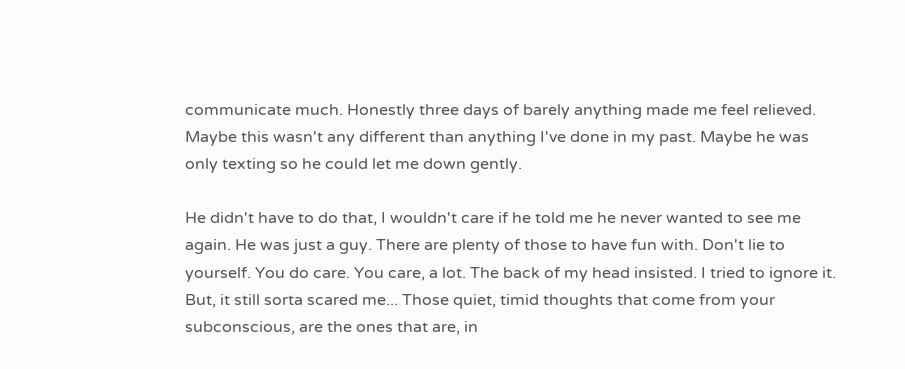communicate much. Honestly three days of barely anything made me feel relieved. Maybe this wasn't any different than anything I've done in my past. Maybe he was only texting so he could let me down gently.

He didn't have to do that, I wouldn't care if he told me he never wanted to see me again. He was just a guy. There are plenty of those to have fun with. Don't lie to yourself. You do care. You care, a lot. The back of my head insisted. I tried to ignore it. But, it still sorta scared me... Those quiet, timid thoughts that come from your subconscious, are the ones that are, in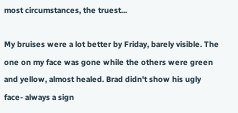most circumstances, the truest...

My bruises were a lot better by Friday, barely visible. The one on my face was gone while the others were green and yellow, almost healed. Brad didn't show his ugly face- always a sign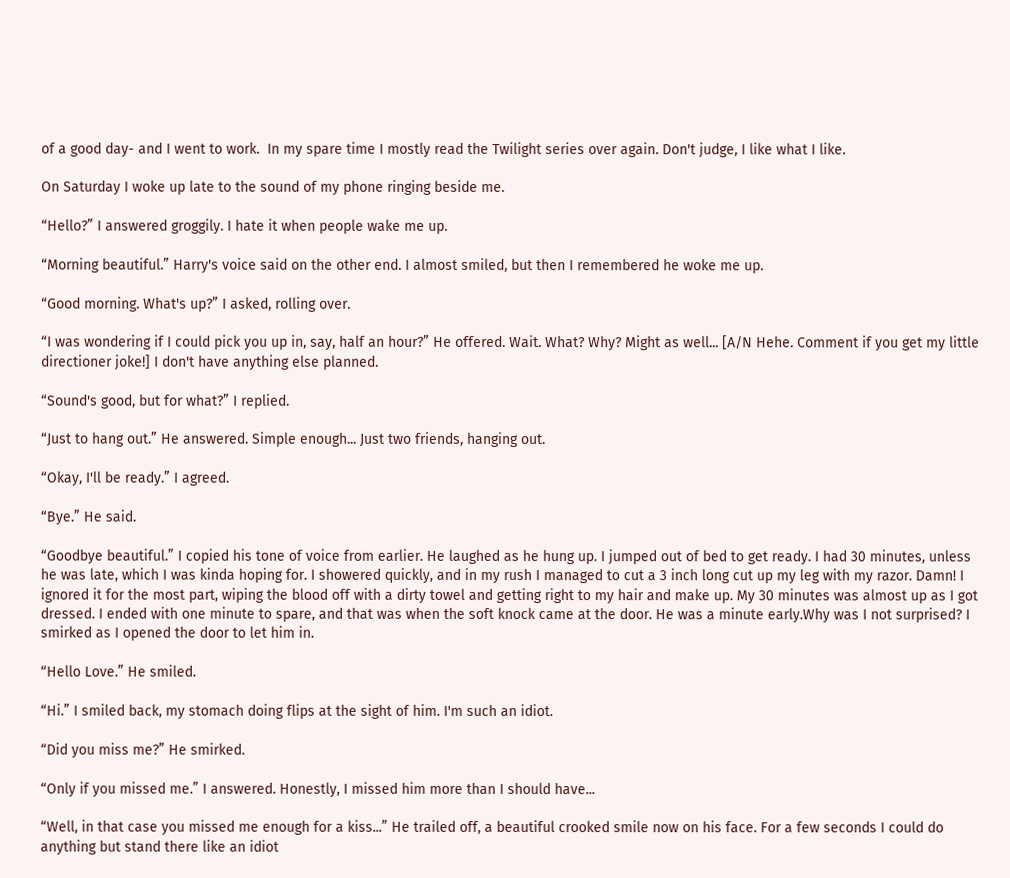of a good day- and I went to work.  In my spare time I mostly read the Twilight series over again. Don't judge, I like what I like.

On Saturday I woke up late to the sound of my phone ringing beside me.

“Hello?” I answered groggily. I hate it when people wake me up.

“Morning beautiful.” Harry's voice said on the other end. I almost smiled, but then I remembered he woke me up.

“Good morning. What's up?” I asked, rolling over.

“I was wondering if I could pick you up in, say, half an hour?” He offered. Wait. What? Why? Might as well... [A/N Hehe. Comment if you get my little directioner joke!] I don't have anything else planned.

“Sound's good, but for what?” I replied.

“Just to hang out.” He answered. Simple enough... Just two friends, hanging out.

“Okay, I'll be ready.” I agreed.

“Bye.” He said.

“Goodbye beautiful.” I copied his tone of voice from earlier. He laughed as he hung up. I jumped out of bed to get ready. I had 30 minutes, unless he was late, which I was kinda hoping for. I showered quickly, and in my rush I managed to cut a 3 inch long cut up my leg with my razor. Damn! I ignored it for the most part, wiping the blood off with a dirty towel and getting right to my hair and make up. My 30 minutes was almost up as I got dressed. I ended with one minute to spare, and that was when the soft knock came at the door. He was a minute early.Why was I not surprised? I smirked as I opened the door to let him in.

“Hello Love.” He smiled.

“Hi.” I smiled back, my stomach doing flips at the sight of him. I'm such an idiot.

“Did you miss me?” He smirked.

“Only if you missed me.” I answered. Honestly, I missed him more than I should have...

“Well, in that case you missed me enough for a kiss...” He trailed off, a beautiful crooked smile now on his face. For a few seconds I could do anything but stand there like an idiot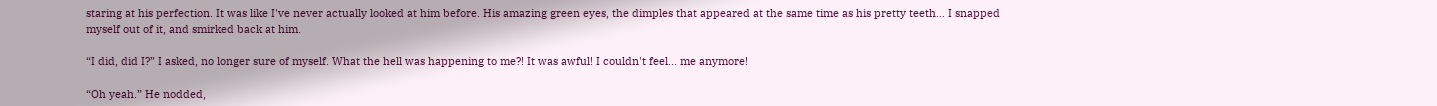staring at his perfection. It was like I've never actually looked at him before. His amazing green eyes, the dimples that appeared at the same time as his pretty teeth... I snapped myself out of it, and smirked back at him.

“I did, did I?” I asked, no longer sure of myself. What the hell was happening to me?! It was awful! I couldn't feel... me anymore!

“Oh yeah.” He nodded,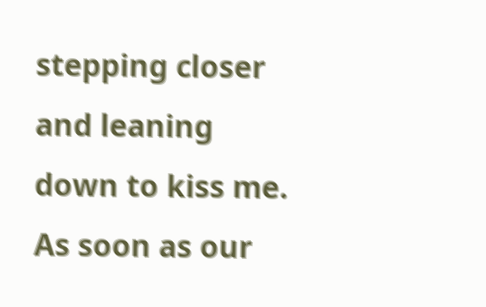stepping closer and leaning down to kiss me. As soon as our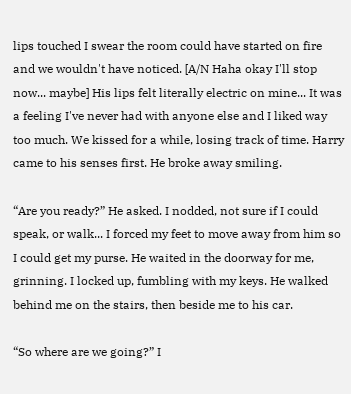lips touched I swear the room could have started on fire and we wouldn't have noticed. [A/N Haha okay I'll stop now... maybe] His lips felt literally electric on mine... It was a feeling I've never had with anyone else and I liked way too much. We kissed for a while, losing track of time. Harry came to his senses first. He broke away smiling.

“Are you ready?” He asked. I nodded, not sure if I could speak, or walk... I forced my feet to move away from him so I could get my purse. He waited in the doorway for me, grinning. I locked up, fumbling with my keys. He walked behind me on the stairs, then beside me to his car.

“So where are we going?” I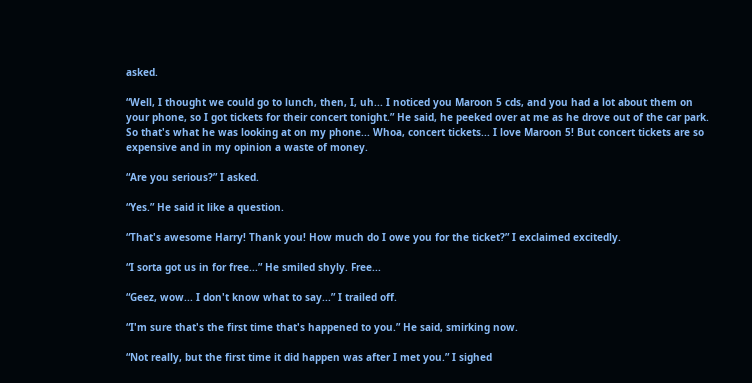asked.

“Well, I thought we could go to lunch, then, I, uh... I noticed you Maroon 5 cds, and you had a lot about them on your phone, so I got tickets for their concert tonight.” He said, he peeked over at me as he drove out of the car park. So that's what he was looking at on my phone... Whoa, concert tickets... I love Maroon 5! But concert tickets are so expensive and in my opinion a waste of money.

“Are you serious?” I asked.

“Yes.” He said it like a question.

“That's awesome Harry! Thank you! How much do I owe you for the ticket?” I exclaimed excitedly.

“I sorta got us in for free...” He smiled shyly. Free...

“Geez, wow... I don't know what to say...” I trailed off.

“I'm sure that's the first time that's happened to you.” He said, smirking now.

“Not really, but the first time it did happen was after I met you.” I sighed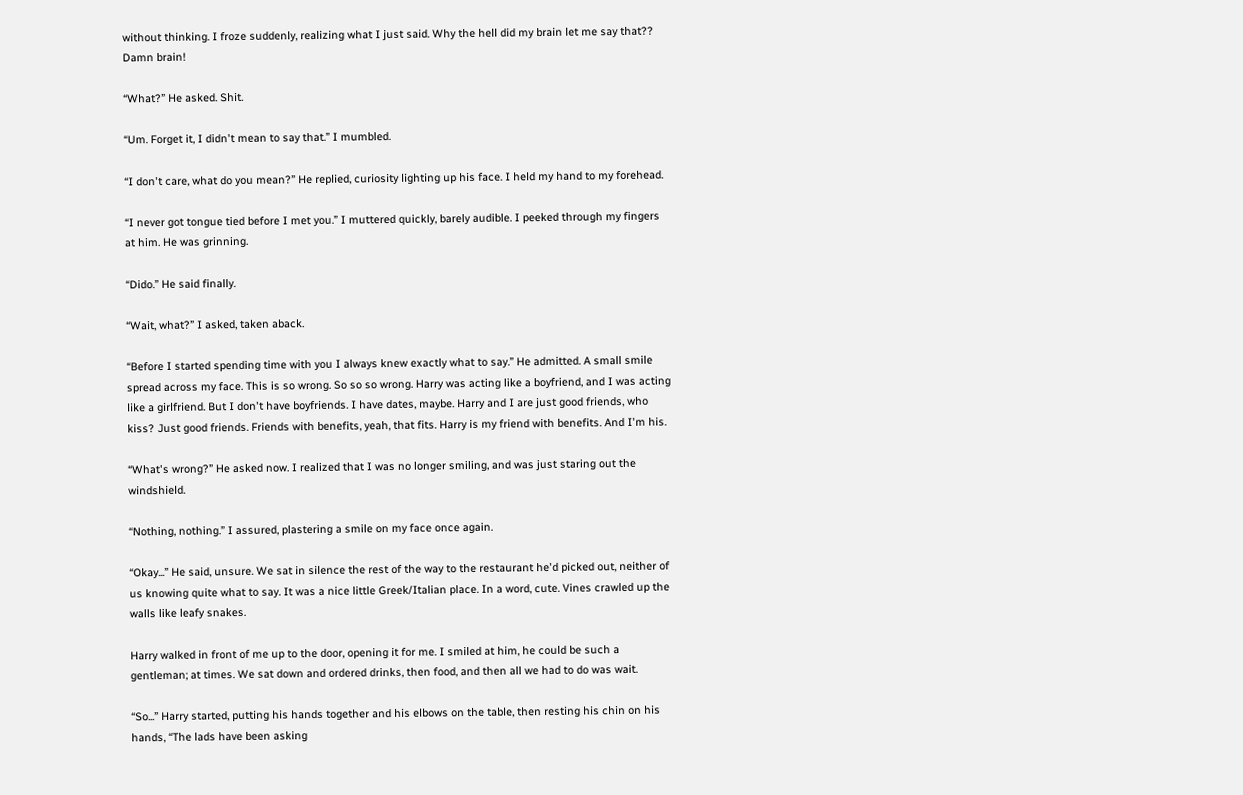without thinking. I froze suddenly, realizing what I just said. Why the hell did my brain let me say that?? Damn brain!

“What?” He asked. Shit.

“Um. Forget it, I didn't mean to say that.” I mumbled.

“I don't care, what do you mean?” He replied, curiosity lighting up his face. I held my hand to my forehead.

“I never got tongue tied before I met you.” I muttered quickly, barely audible. I peeked through my fingers at him. He was grinning.

“Dido.” He said finally.

“Wait, what?” I asked, taken aback.

“Before I started spending time with you I always knew exactly what to say.” He admitted. A small smile spread across my face. This is so wrong. So so so wrong. Harry was acting like a boyfriend, and I was acting like a girlfriend. But I don't have boyfriends. I have dates, maybe. Harry and I are just good friends, who kiss? Just good friends. Friends with benefits, yeah, that fits. Harry is my friend with benefits. And I'm his.

“What's wrong?” He asked now. I realized that I was no longer smiling, and was just staring out the windshield.

“Nothing, nothing.” I assured, plastering a smile on my face once again.

“Okay...” He said, unsure. We sat in silence the rest of the way to the restaurant he'd picked out, neither of us knowing quite what to say. It was a nice little Greek/Italian place. In a word, cute. Vines crawled up the walls like leafy snakes.

Harry walked in front of me up to the door, opening it for me. I smiled at him, he could be such a gentleman; at times. We sat down and ordered drinks, then food, and then all we had to do was wait.

“So...” Harry started, putting his hands together and his elbows on the table, then resting his chin on his hands, “The lads have been asking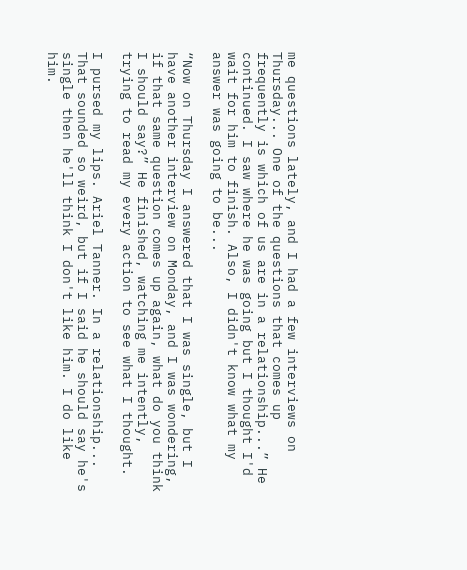me questions lately, and I had a few interviews on Thursday... One of the questions that comes up frequently is which of us are in a relationship...” He continued. I saw where he was going but I thought I'd wait for him to finish. Also, I didn't know what my answer was going to be...

“Now on Thursday I answered that I was single, but I have another interview on Monday, and I was wondering, if that same question comes up again, what do you think I should say?” He finished, watching me intently, trying to read my every action to see what I thought.

I pursed my lips. Ariel Tanner. In a relationship... That sounded so weird, but if I said he should say he's single then he'll think I don't like him. I do like him.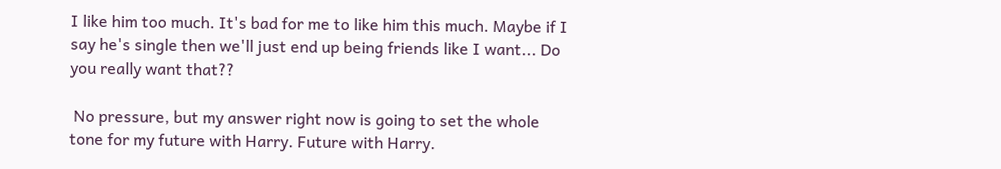I like him too much. It's bad for me to like him this much. Maybe if I say he's single then we'll just end up being friends like I want... Do you really want that??

 No pressure, but my answer right now is going to set the whole tone for my future with Harry. Future with Harry.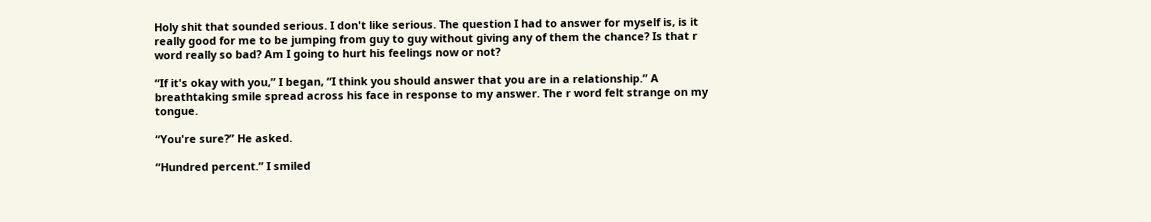Holy shit that sounded serious. I don't like serious. The question I had to answer for myself is, is it really good for me to be jumping from guy to guy without giving any of them the chance? Is that r word really so bad? Am I going to hurt his feelings now or not?

“If it's okay with you,” I began, “I think you should answer that you are in a relationship.” A breathtaking smile spread across his face in response to my answer. The r word felt strange on my tongue.

“You're sure?” He asked.

“Hundred percent.” I smiled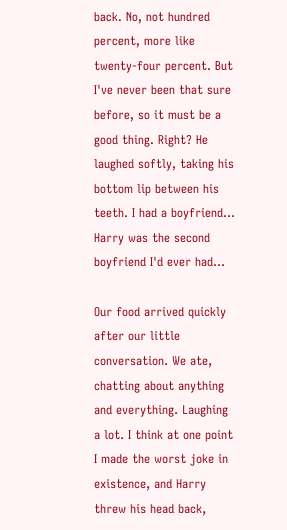back. No, not hundred percent, more like twenty-four percent. But I've never been that sure before, so it must be a good thing. Right? He laughed softly, taking his bottom lip between his teeth. I had a boyfriend... Harry was the second boyfriend I'd ever had...

Our food arrived quickly after our little conversation. We ate, chatting about anything and everything. Laughing a lot. I think at one point I made the worst joke in existence, and Harry threw his head back,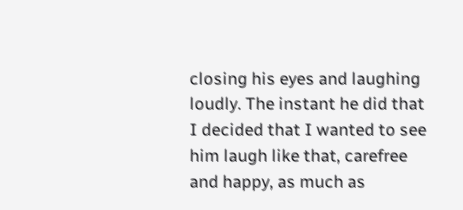closing his eyes and laughing loudly. The instant he did that I decided that I wanted to see him laugh like that, carefree and happy, as much as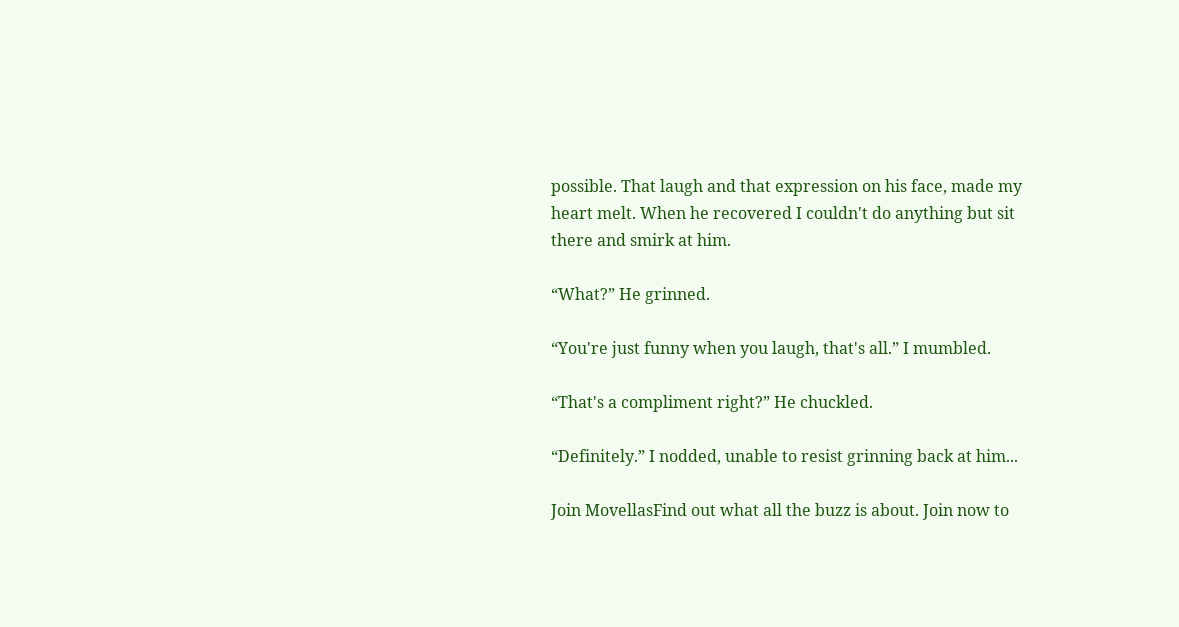possible. That laugh and that expression on his face, made my heart melt. When he recovered I couldn't do anything but sit there and smirk at him.

“What?” He grinned.

“You're just funny when you laugh, that's all.” I mumbled.

“That's a compliment right?” He chuckled.

“Definitely.” I nodded, unable to resist grinning back at him...

Join MovellasFind out what all the buzz is about. Join now to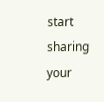start sharing your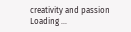creativity and passion
Loading ...